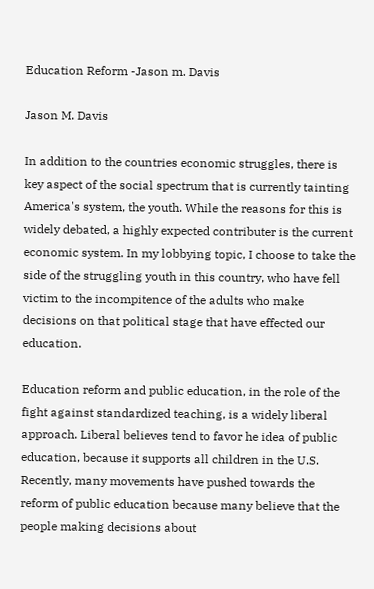Education Reform -Jason m. Davis

Jason M. Davis

In addition to the countries economic struggles, there is key aspect of the social spectrum that is currently tainting America's system, the youth. While the reasons for this is widely debated, a highly expected contributer is the current economic system. In my lobbying topic, I choose to take the side of the struggling youth in this country, who have fell victim to the incompitence of the adults who make decisions on that political stage that have effected our education.

Education reform and public education, in the role of the fight against standardized teaching, is a widely liberal approach. Liberal believes tend to favor he idea of public education, because it supports all children in the U.S. Recently, many movements have pushed towards the reform of public education because many believe that the people making decisions about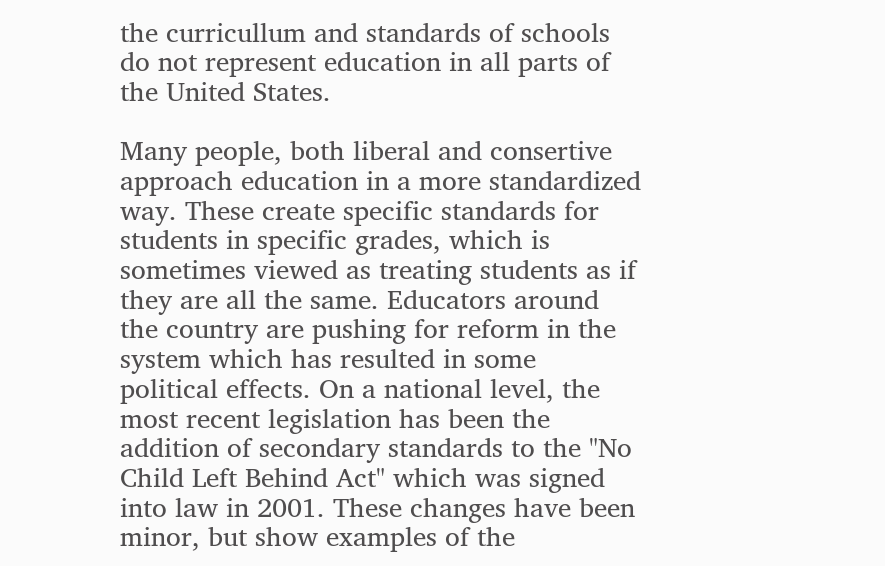the curricullum and standards of schools do not represent education in all parts of the United States.

Many people, both liberal and consertive approach education in a more standardized way. These create specific standards for students in specific grades, which is sometimes viewed as treating students as if they are all the same. Educators around the country are pushing for reform in the system which has resulted in some political effects. On a national level, the most recent legislation has been the addition of secondary standards to the "No Child Left Behind Act" which was signed into law in 2001. These changes have been minor, but show examples of the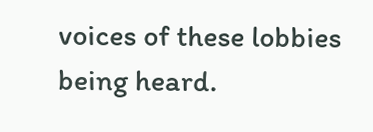voices of these lobbies being heard.